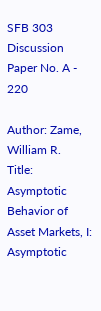SFB 303 Discussion Paper No. A - 220

Author: Zame, William R.
Title: Asymptotic Behavior of Asset Markets, I: Asymptotic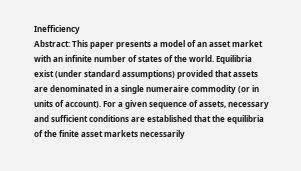Inefficiency
Abstract: This paper presents a model of an asset market with an infinite number of states of the world. Equilibria exist (under standard assumptions) provided that assets are denominated in a single numeraire commodity (or in units of account). For a given sequence of assets, necessary and sufficient conditions are established that the equilibria of the finite asset markets necessarily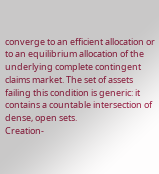converge to an efficient allocation or to an equilibrium allocation of the underlying complete contingent claims market. The set of assets failing this condition is generic: it contains a countable intersection of dense, open sets.
Creation-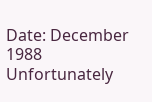Date: December 1988
Unfortunately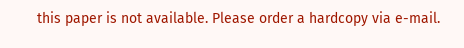this paper is not available. Please order a hardcopy via e-mail.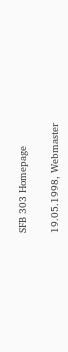SFB 303 Homepage

19.05.1998, Webmaster